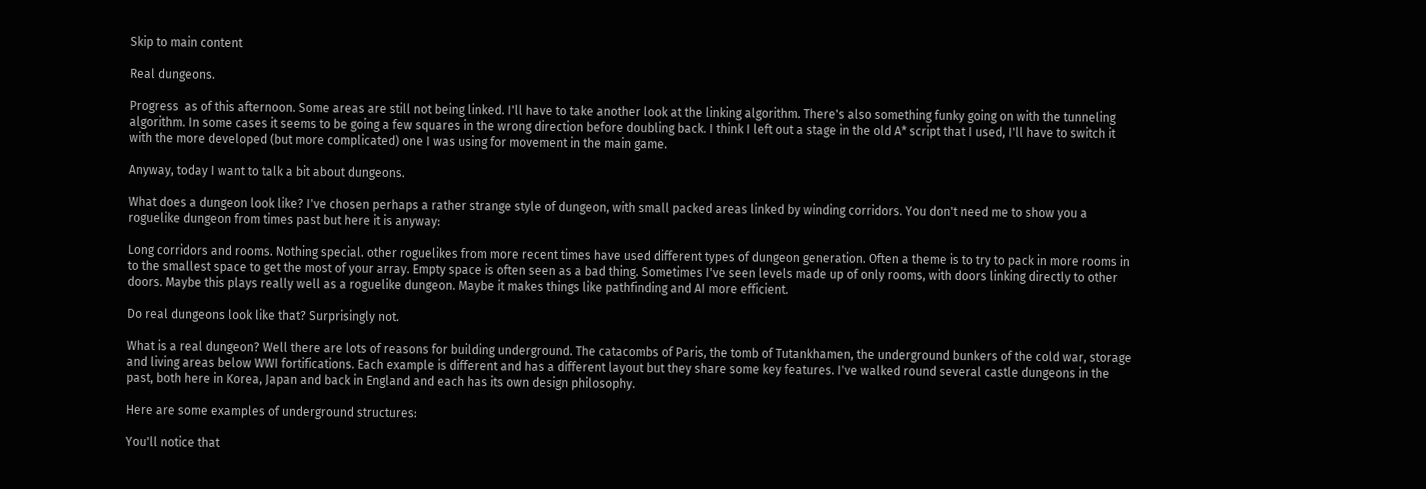Skip to main content

Real dungeons.

Progress  as of this afternoon. Some areas are still not being linked. I'll have to take another look at the linking algorithm. There's also something funky going on with the tunneling algorithm. In some cases it seems to be going a few squares in the wrong direction before doubling back. I think I left out a stage in the old A* script that I used, I'll have to switch it with the more developed (but more complicated) one I was using for movement in the main game.

Anyway, today I want to talk a bit about dungeons.

What does a dungeon look like? I've chosen perhaps a rather strange style of dungeon, with small packed areas linked by winding corridors. You don't need me to show you a roguelike dungeon from times past but here it is anyway:

Long corridors and rooms. Nothing special. other roguelikes from more recent times have used different types of dungeon generation. Often a theme is to try to pack in more rooms in to the smallest space to get the most of your array. Empty space is often seen as a bad thing. Sometimes I've seen levels made up of only rooms, with doors linking directly to other doors. Maybe this plays really well as a roguelike dungeon. Maybe it makes things like pathfinding and AI more efficient.

Do real dungeons look like that? Surprisingly not.

What is a real dungeon? Well there are lots of reasons for building underground. The catacombs of Paris, the tomb of Tutankhamen, the underground bunkers of the cold war, storage and living areas below WWI fortifications. Each example is different and has a different layout but they share some key features. I've walked round several castle dungeons in the past, both here in Korea, Japan and back in England and each has its own design philosophy.

Here are some examples of underground structures:

You'll notice that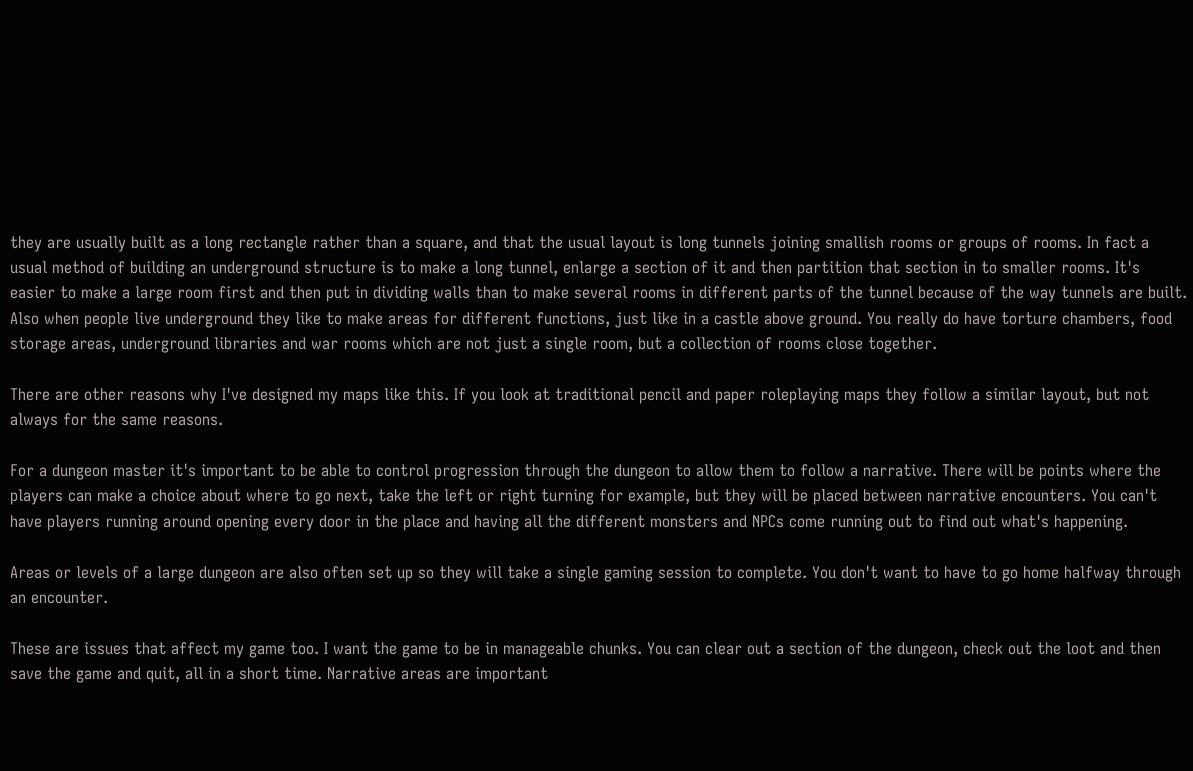they are usually built as a long rectangle rather than a square, and that the usual layout is long tunnels joining smallish rooms or groups of rooms. In fact a usual method of building an underground structure is to make a long tunnel, enlarge a section of it and then partition that section in to smaller rooms. It's easier to make a large room first and then put in dividing walls than to make several rooms in different parts of the tunnel because of the way tunnels are built. Also when people live underground they like to make areas for different functions, just like in a castle above ground. You really do have torture chambers, food storage areas, underground libraries and war rooms which are not just a single room, but a collection of rooms close together.

There are other reasons why I've designed my maps like this. If you look at traditional pencil and paper roleplaying maps they follow a similar layout, but not always for the same reasons.

For a dungeon master it's important to be able to control progression through the dungeon to allow them to follow a narrative. There will be points where the players can make a choice about where to go next, take the left or right turning for example, but they will be placed between narrative encounters. You can't have players running around opening every door in the place and having all the different monsters and NPCs come running out to find out what's happening.

Areas or levels of a large dungeon are also often set up so they will take a single gaming session to complete. You don't want to have to go home halfway through an encounter.

These are issues that affect my game too. I want the game to be in manageable chunks. You can clear out a section of the dungeon, check out the loot and then save the game and quit, all in a short time. Narrative areas are important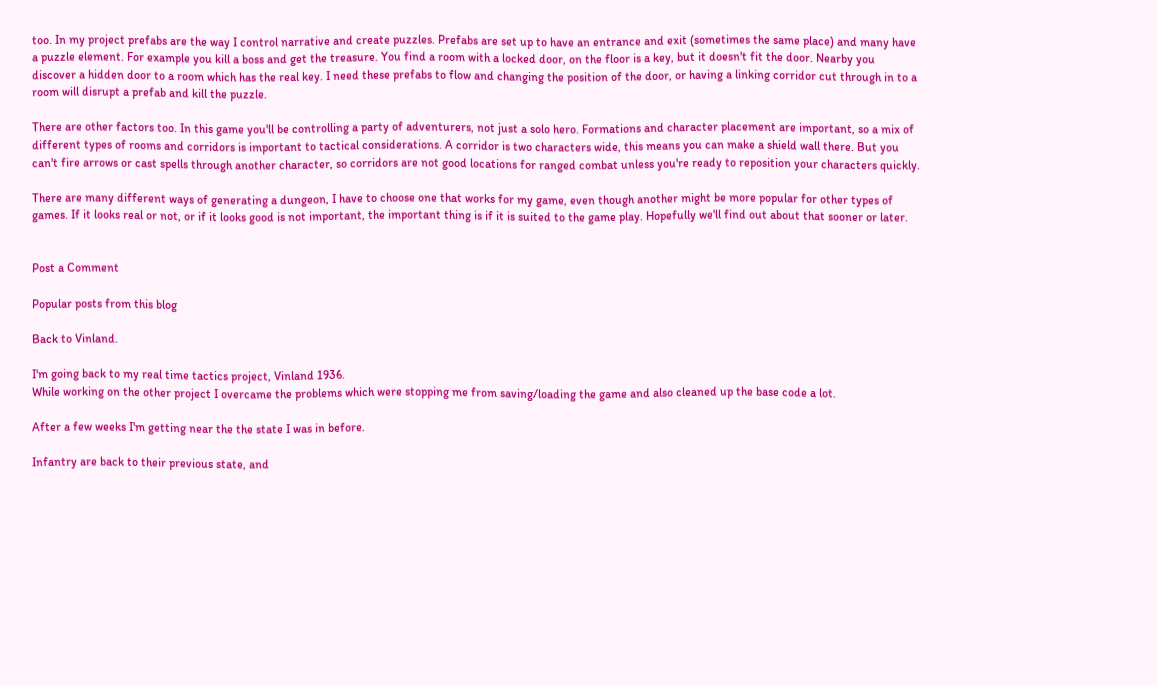too. In my project prefabs are the way I control narrative and create puzzles. Prefabs are set up to have an entrance and exit (sometimes the same place) and many have a puzzle element. For example you kill a boss and get the treasure. You find a room with a locked door, on the floor is a key, but it doesn't fit the door. Nearby you discover a hidden door to a room which has the real key. I need these prefabs to flow and changing the position of the door, or having a linking corridor cut through in to a room will disrupt a prefab and kill the puzzle.

There are other factors too. In this game you'll be controlling a party of adventurers, not just a solo hero. Formations and character placement are important, so a mix of different types of rooms and corridors is important to tactical considerations. A corridor is two characters wide, this means you can make a shield wall there. But you can't fire arrows or cast spells through another character, so corridors are not good locations for ranged combat unless you're ready to reposition your characters quickly.

There are many different ways of generating a dungeon, I have to choose one that works for my game, even though another might be more popular for other types of games. If it looks real or not, or if it looks good is not important, the important thing is if it is suited to the game play. Hopefully we'll find out about that sooner or later.


Post a Comment

Popular posts from this blog

Back to Vinland.

I'm going back to my real time tactics project, Vinland 1936.
While working on the other project I overcame the problems which were stopping me from saving/loading the game and also cleaned up the base code a lot.

After a few weeks I'm getting near the the state I was in before.

Infantry are back to their previous state, and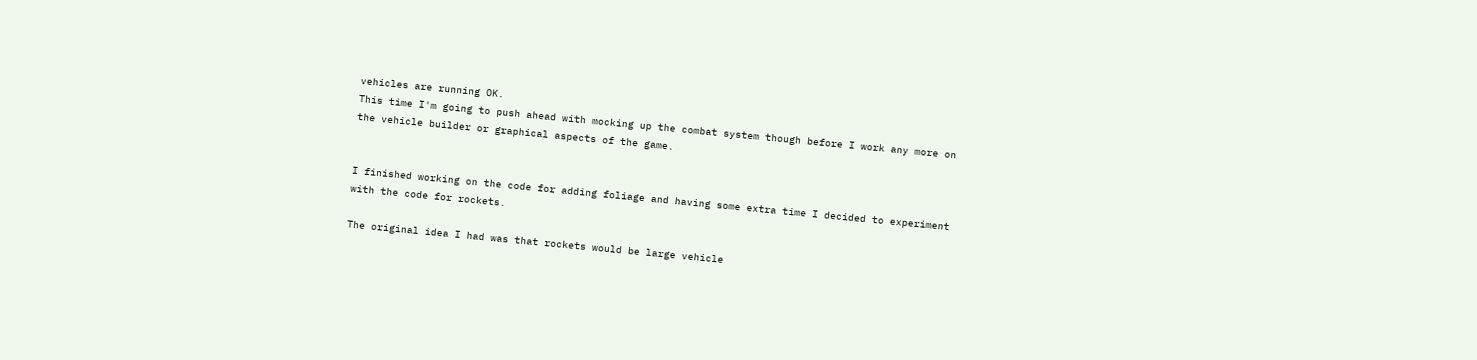vehicles are running OK.
This time I'm going to push ahead with mocking up the combat system though before I work any more on the vehicle builder or graphical aspects of the game.


I finished working on the code for adding foliage and having some extra time I decided to experiment with the code for rockets.

The original idea I had was that rockets would be large vehicle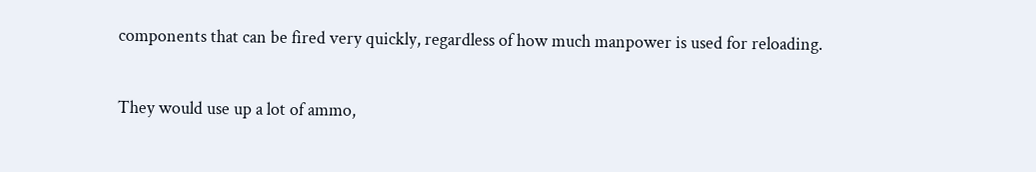components that can be fired very quickly, regardless of how much manpower is used for reloading.

They would use up a lot of ammo,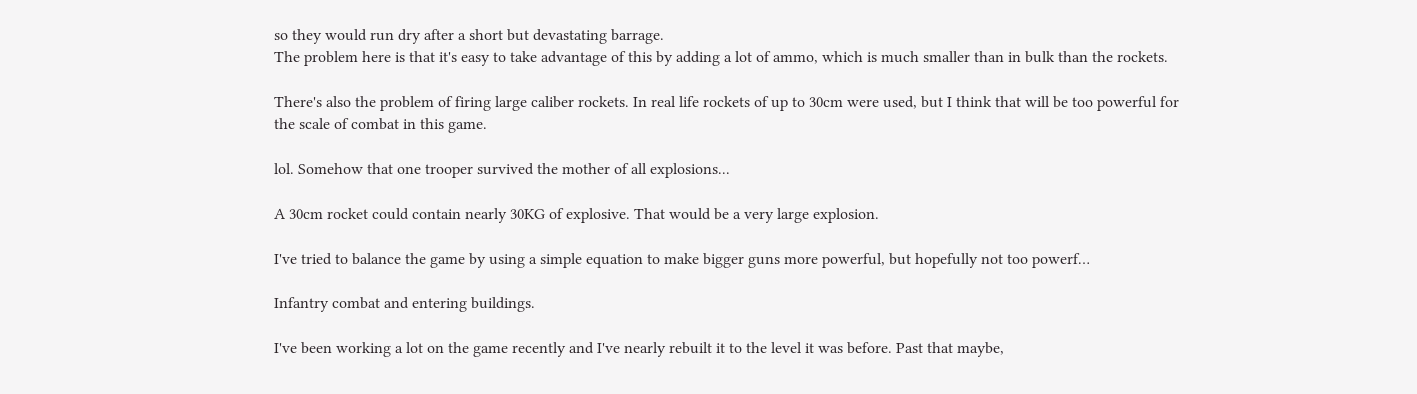so they would run dry after a short but devastating barrage.
The problem here is that it's easy to take advantage of this by adding a lot of ammo, which is much smaller than in bulk than the rockets.

There's also the problem of firing large caliber rockets. In real life rockets of up to 30cm were used, but I think that will be too powerful for the scale of combat in this game.

lol. Somehow that one trooper survived the mother of all explosions...

A 30cm rocket could contain nearly 30KG of explosive. That would be a very large explosion.

I've tried to balance the game by using a simple equation to make bigger guns more powerful, but hopefully not too powerf…

Infantry combat and entering buildings.

I've been working a lot on the game recently and I've nearly rebuilt it to the level it was before. Past that maybe,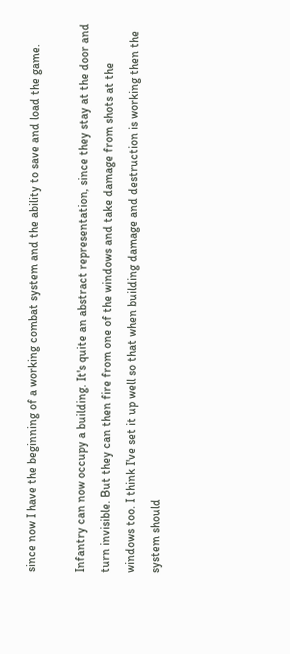since now I have the beginning of a working combat system and the ability to save and load the game.

Infantry can now occupy a building. It's quite an abstract representation, since they stay at the door and turn invisible. But they can then fire from one of the windows and take damage from shots at the windows too. I think I've set it up well so that when building damage and destruction is working then the system should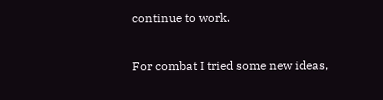continue to work.

For combat I tried some new ideas,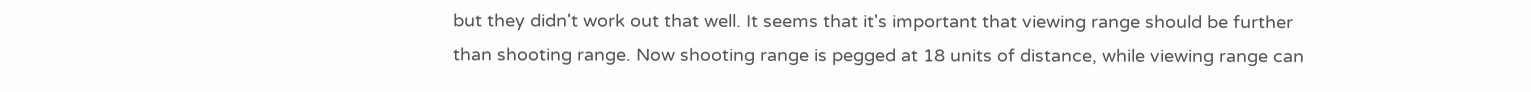but they didn't work out that well. It seems that it's important that viewing range should be further than shooting range. Now shooting range is pegged at 18 units of distance, while viewing range can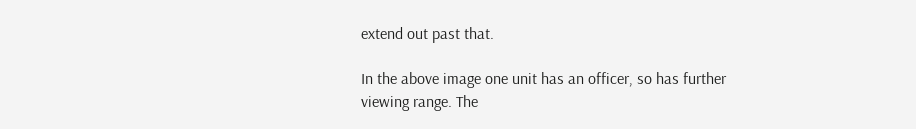extend out past that.

In the above image one unit has an officer, so has further viewing range. The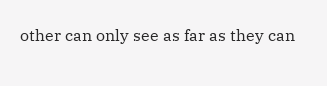other can only see as far as they can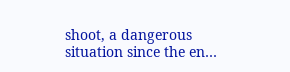shoot, a dangerous situation since the en…